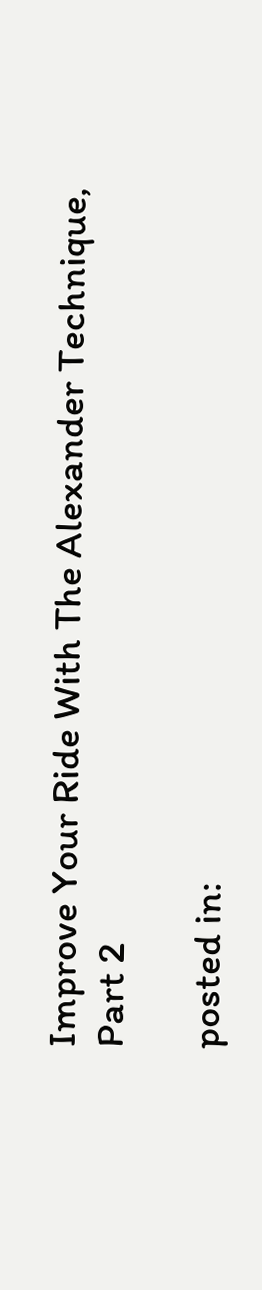Improve Your Ride With The Alexander Technique, Part 2

posted in: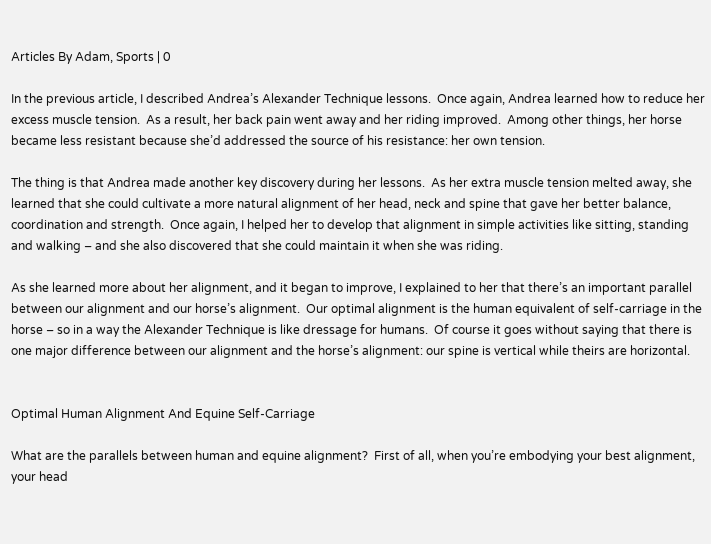Articles By Adam, Sports | 0

In the previous article, I described Andrea’s Alexander Technique lessons.  Once again, Andrea learned how to reduce her excess muscle tension.  As a result, her back pain went away and her riding improved.  Among other things, her horse became less resistant because she’d addressed the source of his resistance: her own tension.

The thing is that Andrea made another key discovery during her lessons.  As her extra muscle tension melted away, she learned that she could cultivate a more natural alignment of her head, neck and spine that gave her better balance, coordination and strength.  Once again, I helped her to develop that alignment in simple activities like sitting, standing and walking – and she also discovered that she could maintain it when she was riding.

As she learned more about her alignment, and it began to improve, I explained to her that there’s an important parallel between our alignment and our horse’s alignment.  Our optimal alignment is the human equivalent of self-carriage in the horse – so in a way the Alexander Technique is like dressage for humans.  Of course it goes without saying that there is one major difference between our alignment and the horse’s alignment: our spine is vertical while theirs are horizontal.


Optimal Human Alignment And Equine Self-Carriage

What are the parallels between human and equine alignment?  First of all, when you’re embodying your best alignment, your head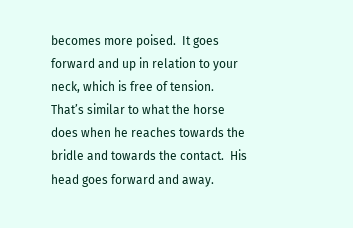becomes more poised.  It goes forward and up in relation to your neck, which is free of tension.  That’s similar to what the horse does when he reaches towards the bridle and towards the contact.  His head goes forward and away.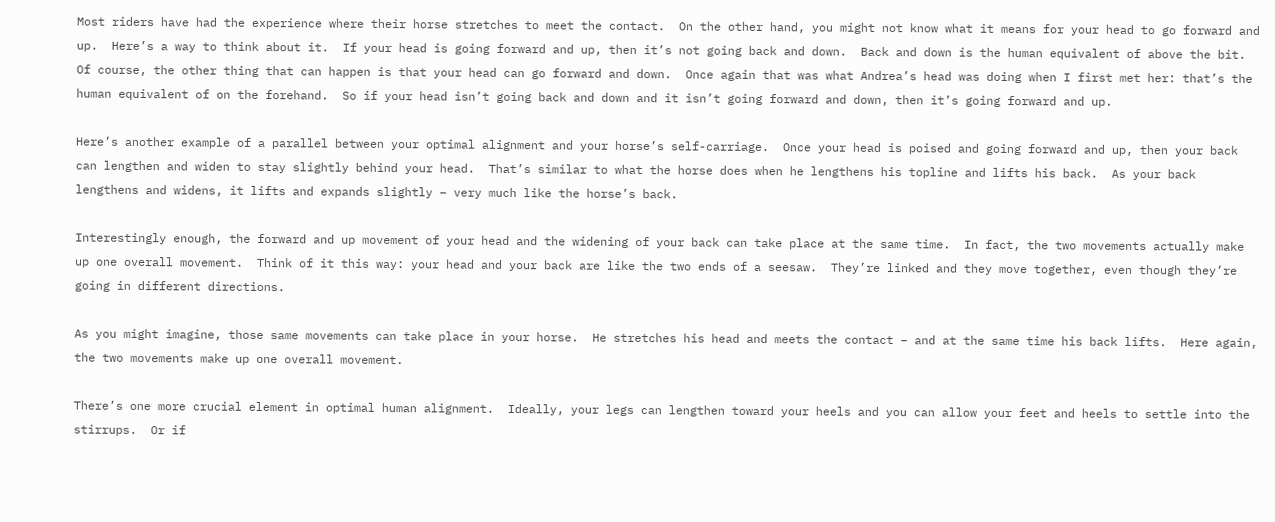Most riders have had the experience where their horse stretches to meet the contact.  On the other hand, you might not know what it means for your head to go forward and up.  Here’s a way to think about it.  If your head is going forward and up, then it’s not going back and down.  Back and down is the human equivalent of above the bit.  Of course, the other thing that can happen is that your head can go forward and down.  Once again that was what Andrea’s head was doing when I first met her: that’s the human equivalent of on the forehand.  So if your head isn’t going back and down and it isn’t going forward and down, then it’s going forward and up.

Here’s another example of a parallel between your optimal alignment and your horse’s self-carriage.  Once your head is poised and going forward and up, then your back can lengthen and widen to stay slightly behind your head.  That’s similar to what the horse does when he lengthens his topline and lifts his back.  As your back lengthens and widens, it lifts and expands slightly – very much like the horse’s back.

Interestingly enough, the forward and up movement of your head and the widening of your back can take place at the same time.  In fact, the two movements actually make up one overall movement.  Think of it this way: your head and your back are like the two ends of a seesaw.  They’re linked and they move together, even though they’re going in different directions.

As you might imagine, those same movements can take place in your horse.  He stretches his head and meets the contact – and at the same time his back lifts.  Here again, the two movements make up one overall movement.

There’s one more crucial element in optimal human alignment.  Ideally, your legs can lengthen toward your heels and you can allow your feet and heels to settle into the stirrups.  Or if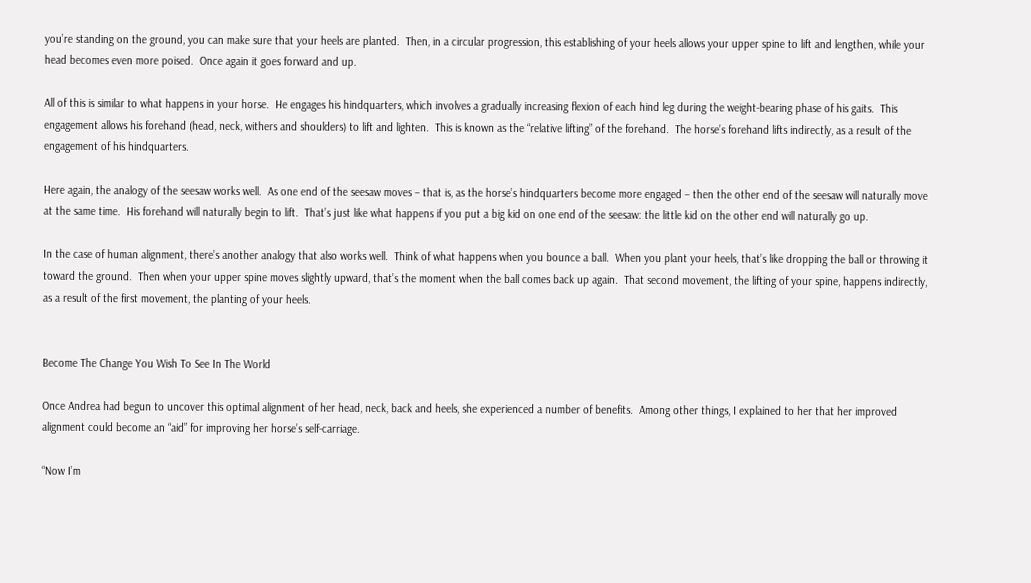you’re standing on the ground, you can make sure that your heels are planted.  Then, in a circular progression, this establishing of your heels allows your upper spine to lift and lengthen, while your head becomes even more poised.  Once again it goes forward and up.

All of this is similar to what happens in your horse.  He engages his hindquarters, which involves a gradually increasing flexion of each hind leg during the weight-bearing phase of his gaits.  This engagement allows his forehand (head, neck, withers and shoulders) to lift and lighten.  This is known as the “relative lifting” of the forehand.  The horse’s forehand lifts indirectly, as a result of the engagement of his hindquarters.

Here again, the analogy of the seesaw works well.  As one end of the seesaw moves – that is, as the horse’s hindquarters become more engaged – then the other end of the seesaw will naturally move at the same time.  His forehand will naturally begin to lift.  That’s just like what happens if you put a big kid on one end of the seesaw: the little kid on the other end will naturally go up.

In the case of human alignment, there’s another analogy that also works well.  Think of what happens when you bounce a ball.  When you plant your heels, that’s like dropping the ball or throwing it toward the ground.  Then when your upper spine moves slightly upward, that’s the moment when the ball comes back up again.  That second movement, the lifting of your spine, happens indirectly, as a result of the first movement, the planting of your heels.


Become The Change You Wish To See In The World

Once Andrea had begun to uncover this optimal alignment of her head, neck, back and heels, she experienced a number of benefits.  Among other things, I explained to her that her improved alignment could become an “aid” for improving her horse’s self-carriage.

“Now I’m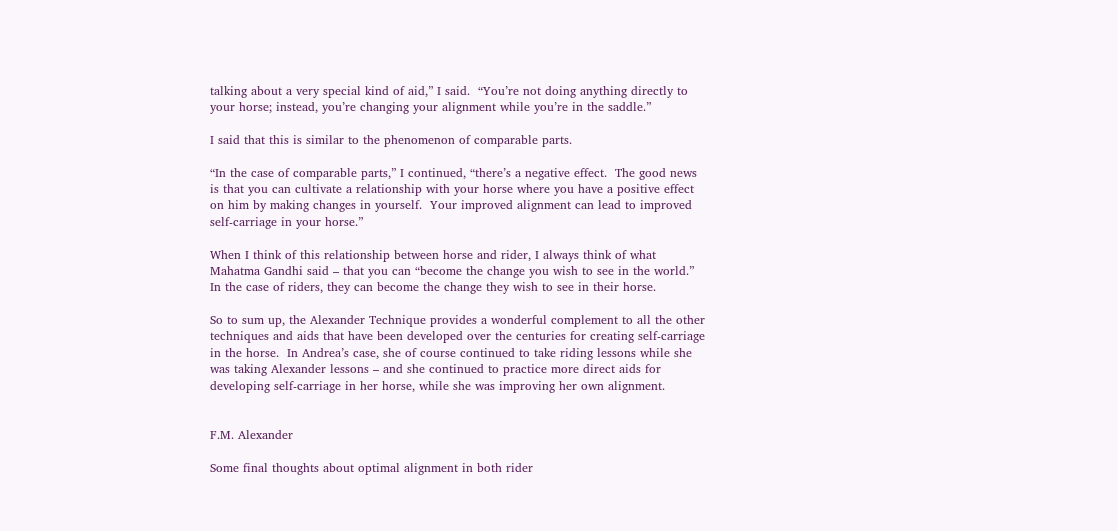talking about a very special kind of aid,” I said.  “You’re not doing anything directly to your horse; instead, you’re changing your alignment while you’re in the saddle.”

I said that this is similar to the phenomenon of comparable parts.

“In the case of comparable parts,” I continued, “there’s a negative effect.  The good news is that you can cultivate a relationship with your horse where you have a positive effect on him by making changes in yourself.  Your improved alignment can lead to improved self-carriage in your horse.”

When I think of this relationship between horse and rider, I always think of what Mahatma Gandhi said – that you can “become the change you wish to see in the world.”  In the case of riders, they can become the change they wish to see in their horse.

So to sum up, the Alexander Technique provides a wonderful complement to all the other techniques and aids that have been developed over the centuries for creating self-carriage in the horse.  In Andrea’s case, she of course continued to take riding lessons while she was taking Alexander lessons – and she continued to practice more direct aids for developing self-carriage in her horse, while she was improving her own alignment.


F.M. Alexander

Some final thoughts about optimal alignment in both rider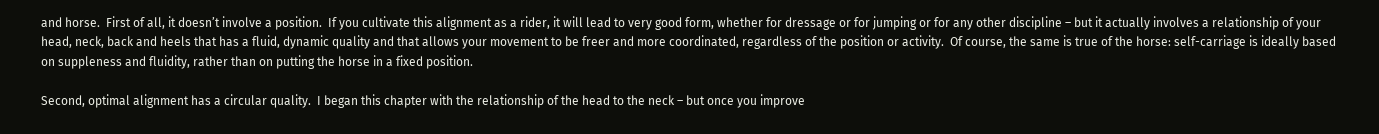and horse.  First of all, it doesn’t involve a position.  If you cultivate this alignment as a rider, it will lead to very good form, whether for dressage or for jumping or for any other discipline – but it actually involves a relationship of your head, neck, back and heels that has a fluid, dynamic quality and that allows your movement to be freer and more coordinated, regardless of the position or activity.  Of course, the same is true of the horse: self-carriage is ideally based on suppleness and fluidity, rather than on putting the horse in a fixed position.

Second, optimal alignment has a circular quality.  I began this chapter with the relationship of the head to the neck – but once you improve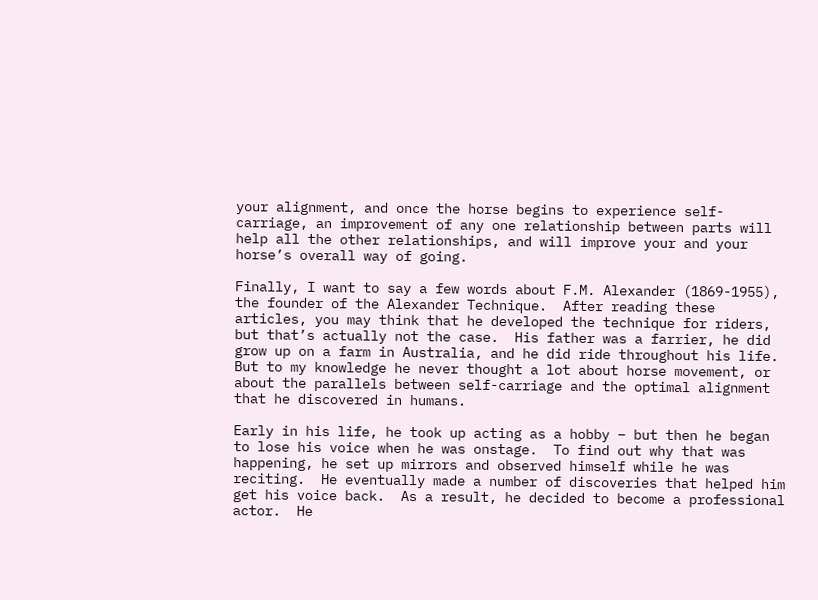your alignment, and once the horse begins to experience self-carriage, an improvement of any one relationship between parts will help all the other relationships, and will improve your and your horse’s overall way of going.

Finally, I want to say a few words about F.M. Alexander (1869-1955), the founder of the Alexander Technique.  After reading these articles, you may think that he developed the technique for riders, but that’s actually not the case.  His father was a farrier, he did grow up on a farm in Australia, and he did ride throughout his life.  But to my knowledge he never thought a lot about horse movement, or about the parallels between self-carriage and the optimal alignment that he discovered in humans.

Early in his life, he took up acting as a hobby – but then he began to lose his voice when he was onstage.  To find out why that was happening, he set up mirrors and observed himself while he was reciting.  He eventually made a number of discoveries that helped him get his voice back.  As a result, he decided to become a professional actor.  He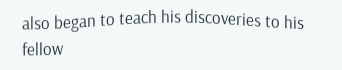also began to teach his discoveries to his fellow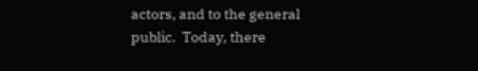actors, and to the general public.  Today, there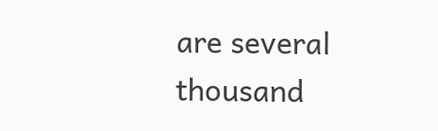are several thousand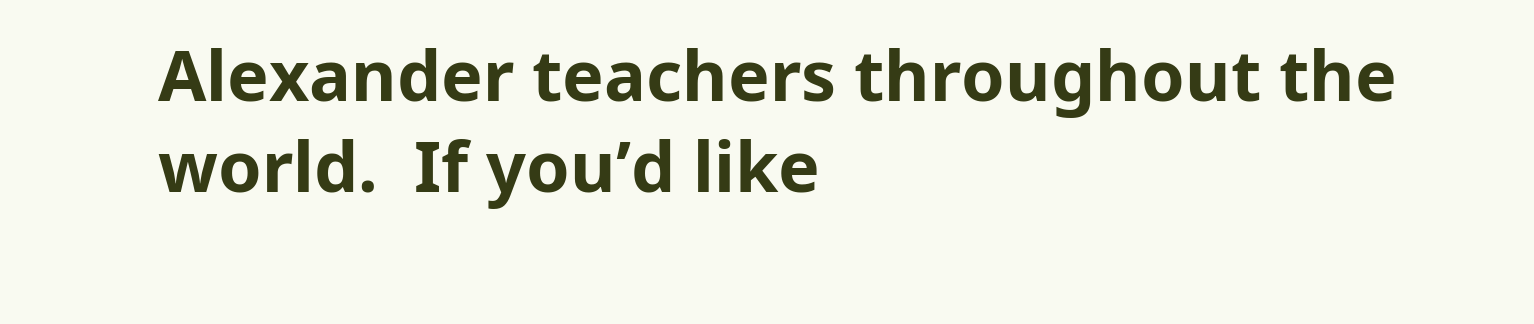Alexander teachers throughout the world.  If you’d like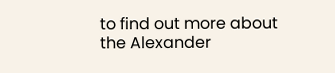to find out more about the Alexander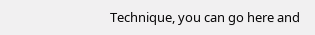Technique, you can go here and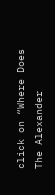click on “Where Does The Alexander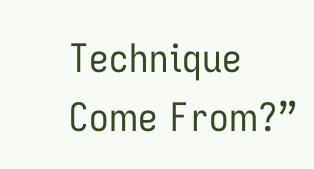Technique Come From?”